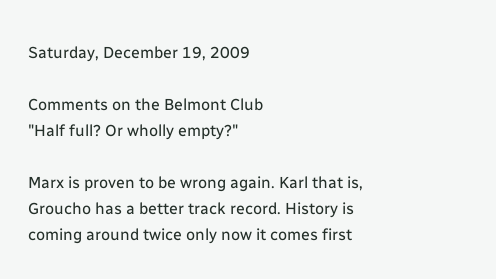Saturday, December 19, 2009

Comments on the Belmont Club
"Half full? Or wholly empty?"

Marx is proven to be wrong again. Karl that is, Groucho has a better track record. History is coming around twice only now it comes first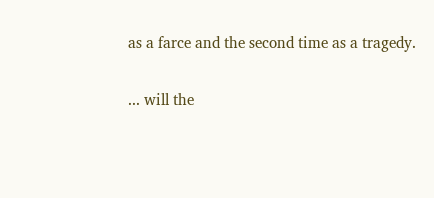as a farce and the second time as a tragedy.

... will the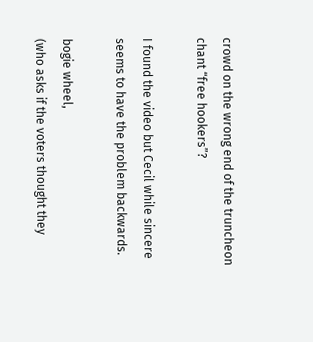crowd on the wrong end of the truncheon chant “free hookers”?

I found the video but Cecil while sincere seems to have the problem backwards.

bogie wheel,
(who asks if the voters thought they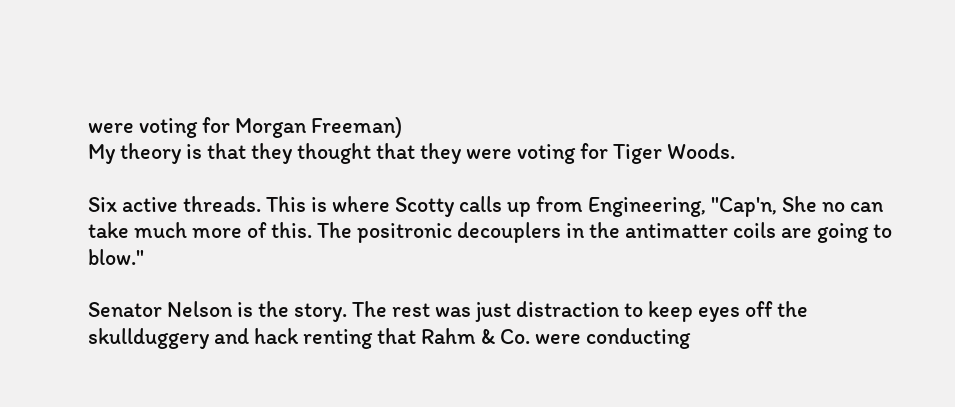were voting for Morgan Freeman)
My theory is that they thought that they were voting for Tiger Woods.

Six active threads. This is where Scotty calls up from Engineering, "Cap'n, She no can take much more of this. The positronic decouplers in the antimatter coils are going to blow."

Senator Nelson is the story. The rest was just distraction to keep eyes off the skullduggery and hack renting that Rahm & Co. were conducting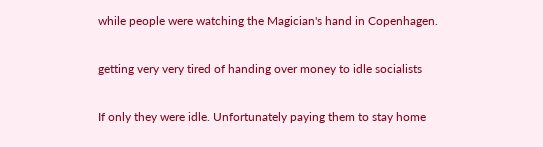while people were watching the Magician's hand in Copenhagen.

getting very very tired of handing over money to idle socialists

If only they were idle. Unfortunately paying them to stay home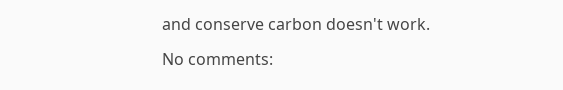and conserve carbon doesn't work.

No comments: